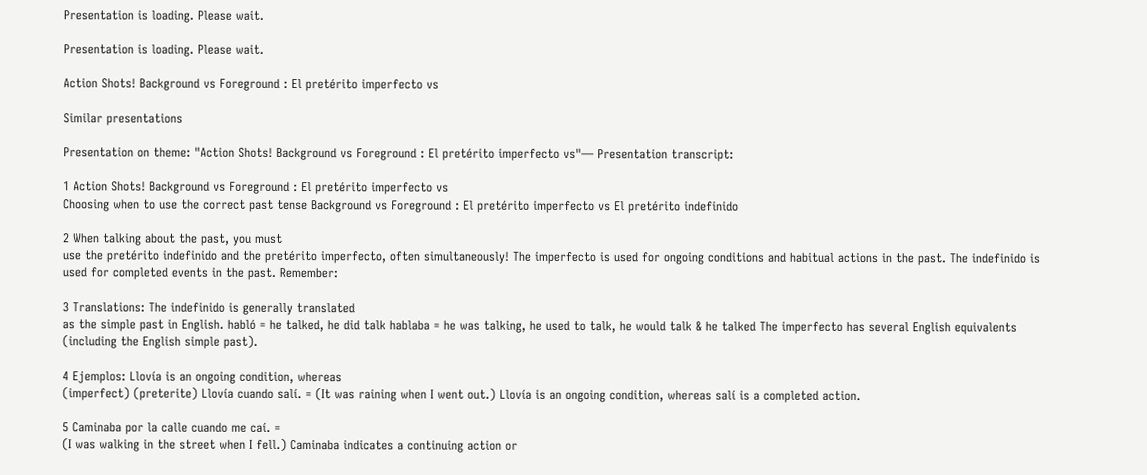Presentation is loading. Please wait.

Presentation is loading. Please wait.

Action Shots! Background vs Foreground : El pretérito imperfecto vs

Similar presentations

Presentation on theme: "Action Shots! Background vs Foreground : El pretérito imperfecto vs"— Presentation transcript:

1 Action Shots! Background vs Foreground : El pretérito imperfecto vs
Choosing when to use the correct past tense Background vs Foreground : El pretérito imperfecto vs El pretérito indefinido

2 When talking about the past, you must
use the pretérito indefinido and the pretérito imperfecto, often simultaneously! The imperfecto is used for ongoing conditions and habitual actions in the past. The indefinido is used for completed events in the past. Remember:

3 Translations: The indefinido is generally translated
as the simple past in English. habló = he talked, he did talk hablaba = he was talking, he used to talk, he would talk & he talked The imperfecto has several English equivalents (including the English simple past).

4 Ejemplos: Llovía is an ongoing condition, whereas
(imperfect) (preterite) Llovía cuando salí. = (It was raining when I went out.) Llovía is an ongoing condition, whereas salí is a completed action.

5 Caminaba por la calle cuando me caí. =
(I was walking in the street when I fell.) Caminaba indicates a continuing action or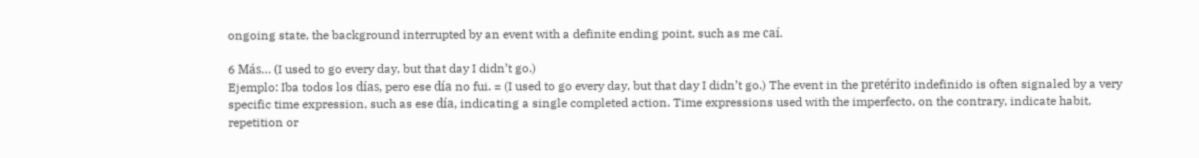ongoing state, the background interrupted by an event with a definite ending point, such as me caí.

6 Más… (I used to go every day, but that day I didn’t go.)
Ejemplo: Iba todos los días, pero ese día no fui. = (I used to go every day, but that day I didn’t go.) The event in the pretérito indefinido is often signaled by a very specific time expression, such as ese día, indicating a single completed action. Time expressions used with the imperfecto, on the contrary, indicate habit, repetition or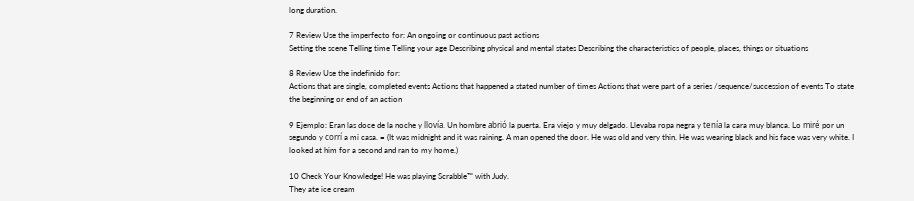long duration.

7 Review Use the imperfecto for: An ongoing or continuous past actions
Setting the scene Telling time Telling your age Describing physical and mental states Describing the characteristics of people, places, things or situations

8 Review Use the indefinido for:
Actions that are single, completed events Actions that happened a stated number of times Actions that were part of a series /sequence/succession of events To state the beginning or end of an action

9 Ejemplo: Eran las doce de la noche y llovía. Un hombre abrió la puerta. Era viejo y muy delgado. Llevaba ropa negra y tenía la cara muy blanca. Lo miré por un segundo y corrí a mi casa. = (It was midnight and it was raining. A man opened the door. He was old and very thin. He was wearing black and his face was very white. I looked at him for a second and ran to my home.)

10 Check Your Knowledge! He was playing Scrabble™ with Judy.
They ate ice cream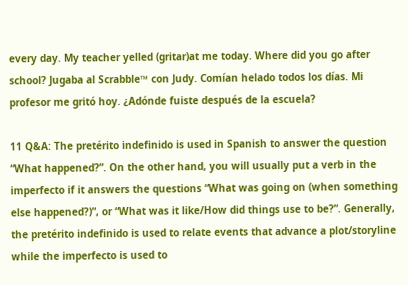every day. My teacher yelled (gritar)at me today. Where did you go after school? Jugaba al Scrabble™ con Judy. Comían helado todos los días. Mi profesor me gritó hoy. ¿Adónde fuiste después de la escuela?

11 Q&A: The pretérito indefinido is used in Spanish to answer the question “What happened?”. On the other hand, you will usually put a verb in the imperfecto if it answers the questions “What was going on (when something else happened?)”, or “What was it like/How did things use to be?”. Generally, the pretérito indefinido is used to relate events that advance a plot/storyline while the imperfecto is used to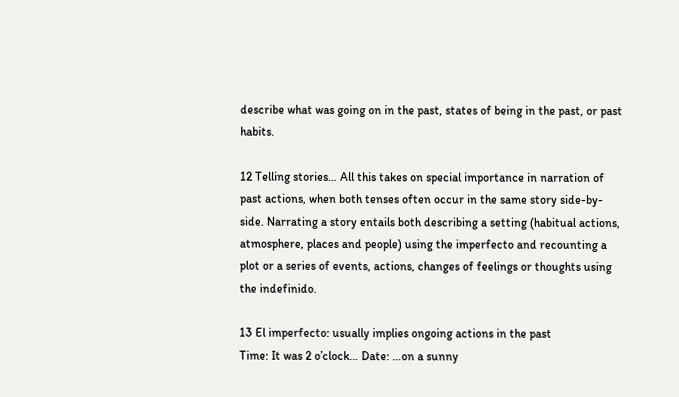describe what was going on in the past, states of being in the past, or past habits.

12 Telling stories… All this takes on special importance in narration of past actions, when both tenses often occur in the same story side-by-side. Narrating a story entails both describing a setting (habitual actions, atmosphere, places and people) using the imperfecto and recounting a plot or a series of events, actions, changes of feelings or thoughts using the indefinido.

13 El imperfecto: usually implies ongoing actions in the past
Time: It was 2 o’clock… Date: …on a sunny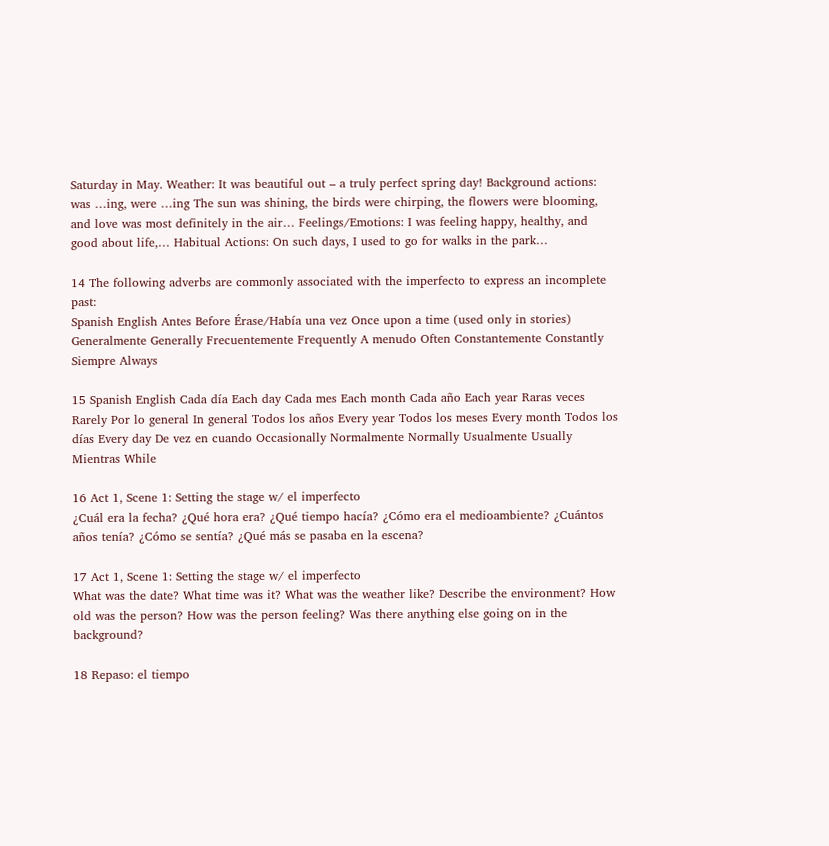Saturday in May. Weather: It was beautiful out – a truly perfect spring day! Background actions: was …ing, were …ing The sun was shining, the birds were chirping, the flowers were blooming, and love was most definitely in the air… Feelings/Emotions: I was feeling happy, healthy, and good about life,… Habitual Actions: On such days, I used to go for walks in the park…

14 The following adverbs are commonly associated with the imperfecto to express an incomplete past:
Spanish English Antes Before Érase/Había una vez Once upon a time (used only in stories) Generalmente Generally Frecuentemente Frequently A menudo Often Constantemente Constantly Siempre Always

15 Spanish English Cada día Each day Cada mes Each month Cada año Each year Raras veces Rarely Por lo general In general Todos los años Every year Todos los meses Every month Todos los días Every day De vez en cuando Occasionally Normalmente Normally Usualmente Usually Mientras While

16 Act 1, Scene 1: Setting the stage w/ el imperfecto
¿Cuál era la fecha? ¿Qué hora era? ¿Qué tiempo hacía? ¿Cómo era el medioambiente? ¿Cuántos años tenía? ¿Cómo se sentía? ¿Qué más se pasaba en la escena?

17 Act 1, Scene 1: Setting the stage w/ el imperfecto
What was the date? What time was it? What was the weather like? Describe the environment? How old was the person? How was the person feeling? Was there anything else going on in the background?

18 Repaso: el tiempo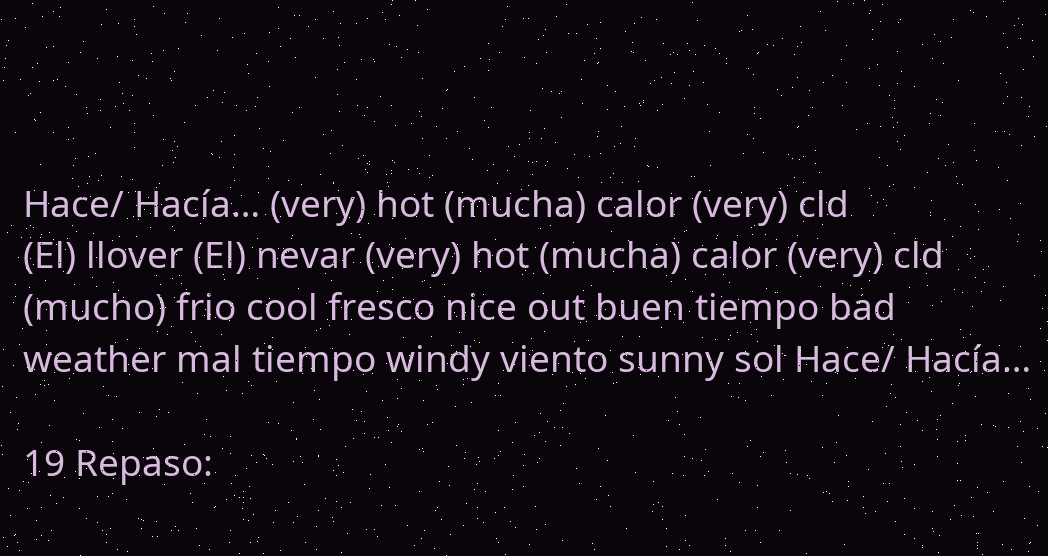Hace/ Hacía… (very) hot (mucha) calor (very) cld
(El) llover (El) nevar (very) hot (mucha) calor (very) cld (mucho) frio cool fresco nice out buen tiempo bad weather mal tiempo windy viento sunny sol Hace/ Hacía…

19 Repaso: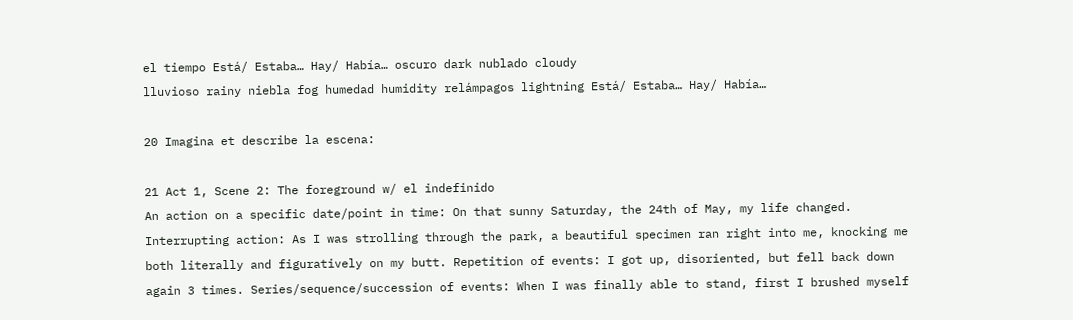el tiempo Está/ Estaba… Hay/ Había… oscuro dark nublado cloudy
lluvioso rainy niebla fog humedad humidity relámpagos lightning Está/ Estaba… Hay/ Había…

20 Imagina et describe la escena:

21 Act 1, Scene 2: The foreground w/ el indefinido
An action on a specific date/point in time: On that sunny Saturday, the 24th of May, my life changed. Interrupting action: As I was strolling through the park, a beautiful specimen ran right into me, knocking me both literally and figuratively on my butt. Repetition of events: I got up, disoriented, but fell back down again 3 times. Series/sequence/succession of events: When I was finally able to stand, first I brushed myself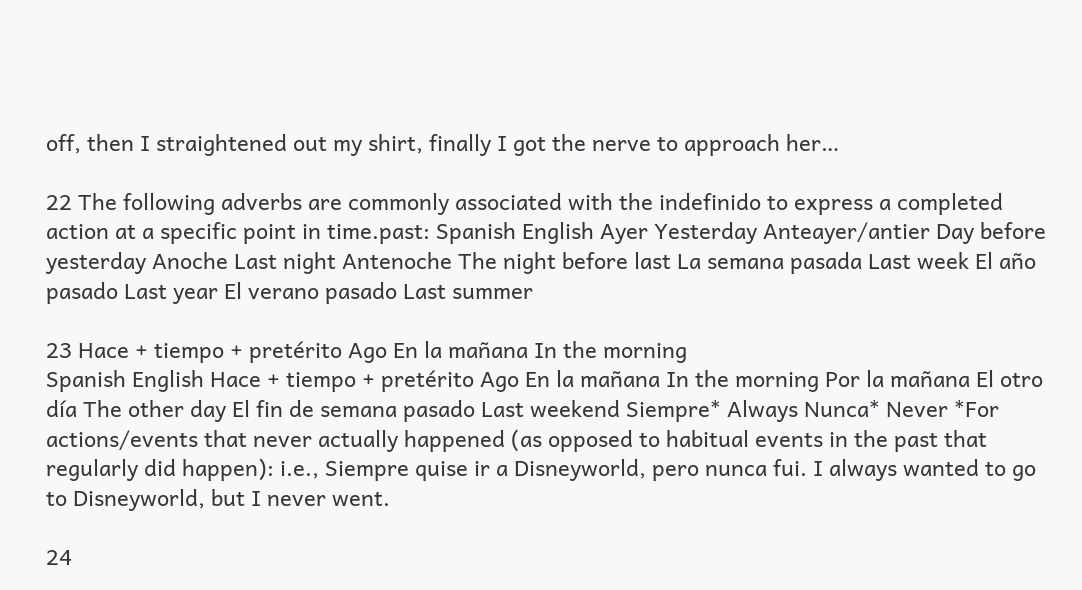off, then I straightened out my shirt, finally I got the nerve to approach her…

22 The following adverbs are commonly associated with the indefinido to express a completed action at a specific point in time.past: Spanish English Ayer Yesterday Anteayer/antier Day before yesterday Anoche Last night Antenoche The night before last La semana pasada Last week El año pasado Last year El verano pasado Last summer

23 Hace + tiempo + pretérito Ago En la mañana In the morning
Spanish English Hace + tiempo + pretérito Ago En la mañana In the morning Por la mañana El otro día The other day El fin de semana pasado Last weekend Siempre* Always Nunca* Never *For actions/events that never actually happened (as opposed to habitual events in the past that regularly did happen): i.e., Siempre quise ir a Disneyworld, pero nunca fui. I always wanted to go to Disneyworld, but I never went.

24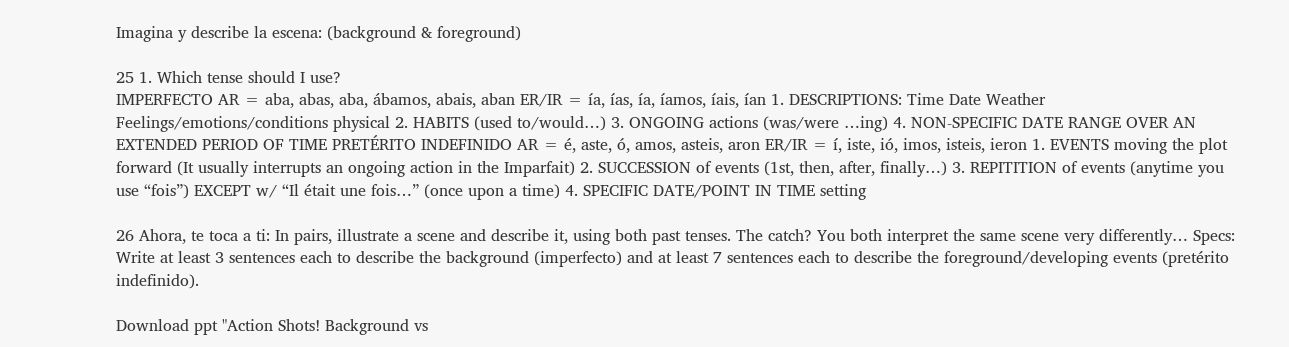Imagina y describe la escena: (background & foreground)

25 1. Which tense should I use?
IMPERFECTO AR = aba, abas, aba, ábamos, abais, aban ER/IR = ía, ías, ía, íamos, íais, ían 1. DESCRIPTIONS: Time Date Weather Feelings/emotions/conditions physical 2. HABITS (used to/would…) 3. ONGOING actions (was/were …ing) 4. NON-SPECIFIC DATE RANGE OVER AN EXTENDED PERIOD OF TIME PRETÉRITO INDEFINIDO AR = é, aste, ó, amos, asteis, aron ER/IR = í, iste, ió, imos, isteis, ieron 1. EVENTS moving the plot forward (It usually interrupts an ongoing action in the Imparfait) 2. SUCCESSION of events (1st, then, after, finally…) 3. REPITITION of events (anytime you use “fois”) EXCEPT w/ “Il était une fois…” (once upon a time) 4. SPECIFIC DATE/POINT IN TIME setting

26 Ahora, te toca a ti: In pairs, illustrate a scene and describe it, using both past tenses. The catch? You both interpret the same scene very differently… Specs: Write at least 3 sentences each to describe the background (imperfecto) and at least 7 sentences each to describe the foreground/developing events (pretérito indefinido).

Download ppt "Action Shots! Background vs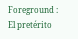Foreground : El pretérito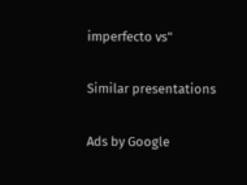imperfecto vs"

Similar presentations

Ads by Google